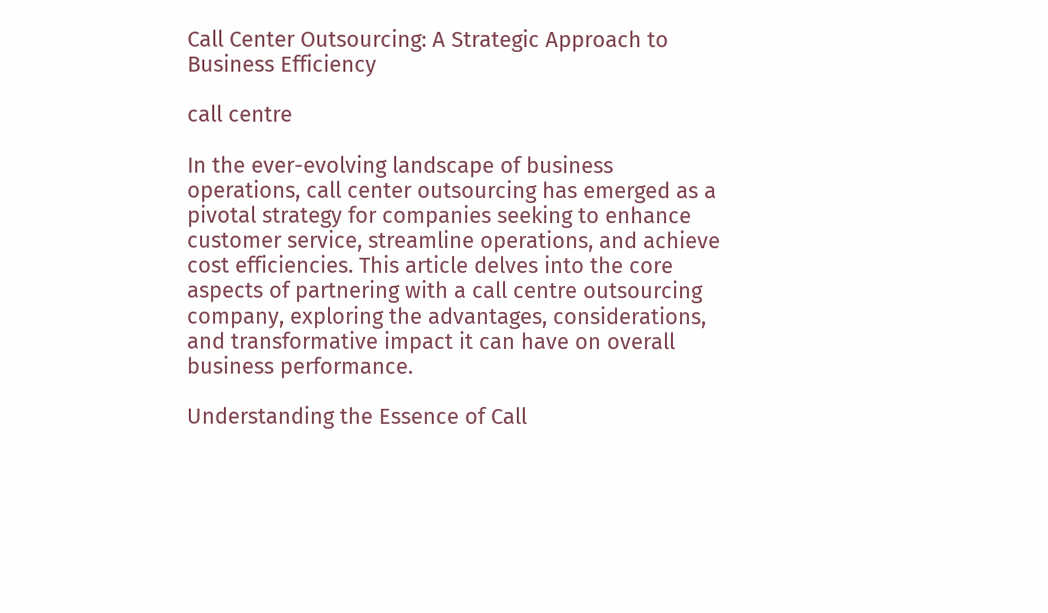Call Center Outsourcing: A Strategic Approach to Business Efficiency

call centre

In the ever-evolving landscape of business operations, call center outsourcing has emerged as a pivotal strategy for companies seeking to enhance customer service, streamline operations, and achieve cost efficiencies. This article delves into the core aspects of partnering with a call centre outsourcing company, exploring the advantages, considerations, and transformative impact it can have on overall business performance.

Understanding the Essence of Call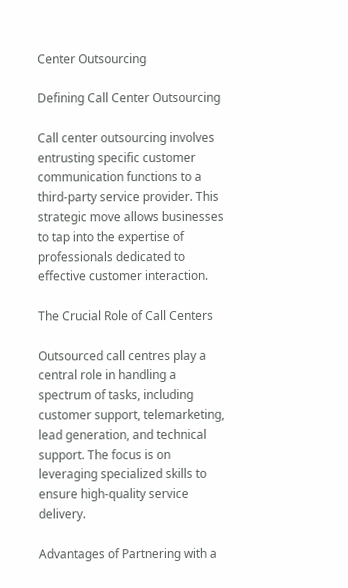Center Outsourcing

Defining Call Center Outsourcing

Call center outsourcing involves entrusting specific customer communication functions to a third-party service provider. This strategic move allows businesses to tap into the expertise of professionals dedicated to effective customer interaction.

The Crucial Role of Call Centers

Outsourced call centres play a central role in handling a spectrum of tasks, including customer support, telemarketing, lead generation, and technical support. The focus is on leveraging specialized skills to ensure high-quality service delivery.

Advantages of Partnering with a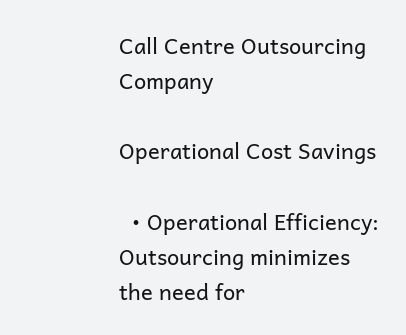Call Centre Outsourcing Company

Operational Cost Savings

  • Operational Efficiency: Outsourcing minimizes the need for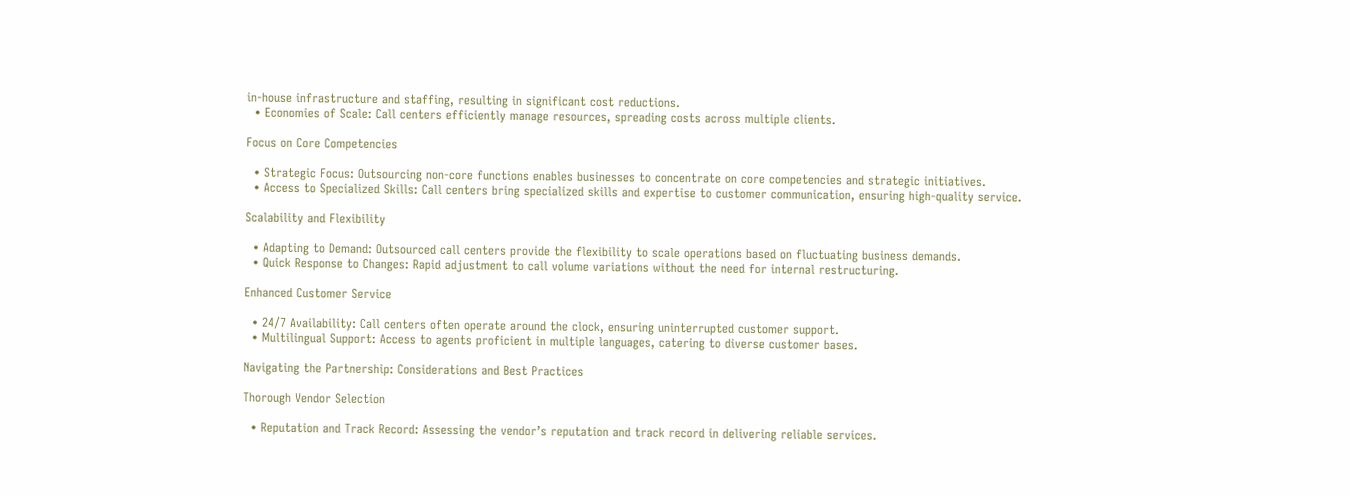in-house infrastructure and staffing, resulting in significant cost reductions.
  • Economies of Scale: Call centers efficiently manage resources, spreading costs across multiple clients.

Focus on Core Competencies

  • Strategic Focus: Outsourcing non-core functions enables businesses to concentrate on core competencies and strategic initiatives.
  • Access to Specialized Skills: Call centers bring specialized skills and expertise to customer communication, ensuring high-quality service.

Scalability and Flexibility

  • Adapting to Demand: Outsourced call centers provide the flexibility to scale operations based on fluctuating business demands.
  • Quick Response to Changes: Rapid adjustment to call volume variations without the need for internal restructuring.

Enhanced Customer Service

  • 24/7 Availability: Call centers often operate around the clock, ensuring uninterrupted customer support.
  • Multilingual Support: Access to agents proficient in multiple languages, catering to diverse customer bases.

Navigating the Partnership: Considerations and Best Practices

Thorough Vendor Selection

  • Reputation and Track Record: Assessing the vendor’s reputation and track record in delivering reliable services.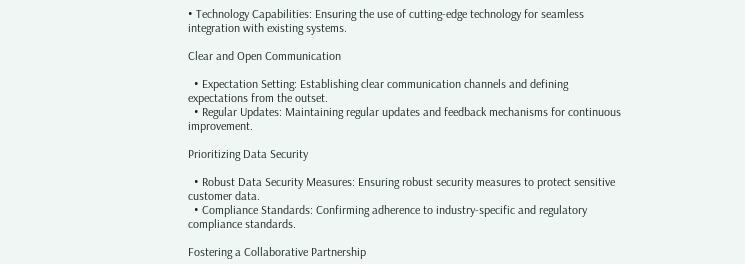• Technology Capabilities: Ensuring the use of cutting-edge technology for seamless integration with existing systems.

Clear and Open Communication

  • Expectation Setting: Establishing clear communication channels and defining expectations from the outset.
  • Regular Updates: Maintaining regular updates and feedback mechanisms for continuous improvement.

Prioritizing Data Security

  • Robust Data Security Measures: Ensuring robust security measures to protect sensitive customer data.
  • Compliance Standards: Confirming adherence to industry-specific and regulatory compliance standards.

Fostering a Collaborative Partnership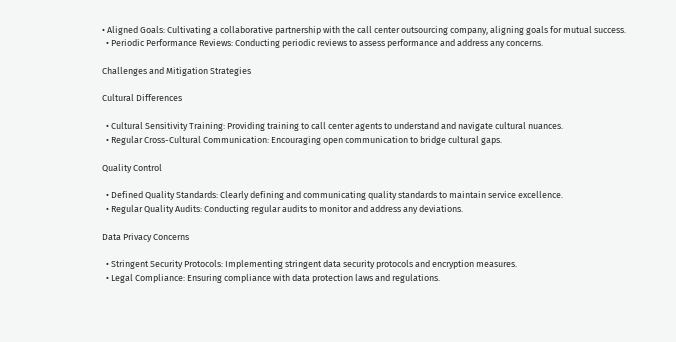• Aligned Goals: Cultivating a collaborative partnership with the call center outsourcing company, aligning goals for mutual success.
  • Periodic Performance Reviews: Conducting periodic reviews to assess performance and address any concerns.

Challenges and Mitigation Strategies

Cultural Differences

  • Cultural Sensitivity Training: Providing training to call center agents to understand and navigate cultural nuances.
  • Regular Cross-Cultural Communication: Encouraging open communication to bridge cultural gaps.

Quality Control

  • Defined Quality Standards: Clearly defining and communicating quality standards to maintain service excellence.
  • Regular Quality Audits: Conducting regular audits to monitor and address any deviations.

Data Privacy Concerns

  • Stringent Security Protocols: Implementing stringent data security protocols and encryption measures.
  • Legal Compliance: Ensuring compliance with data protection laws and regulations.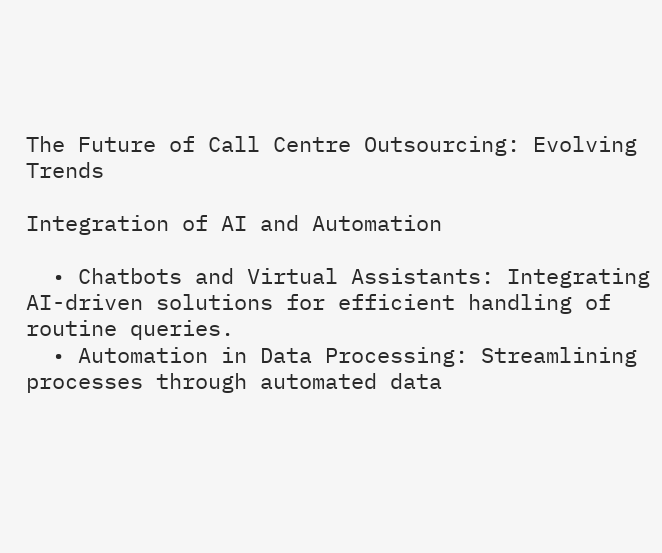The Future of Call Centre Outsourcing: Evolving Trends

Integration of AI and Automation

  • Chatbots and Virtual Assistants: Integrating AI-driven solutions for efficient handling of routine queries.
  • Automation in Data Processing: Streamlining processes through automated data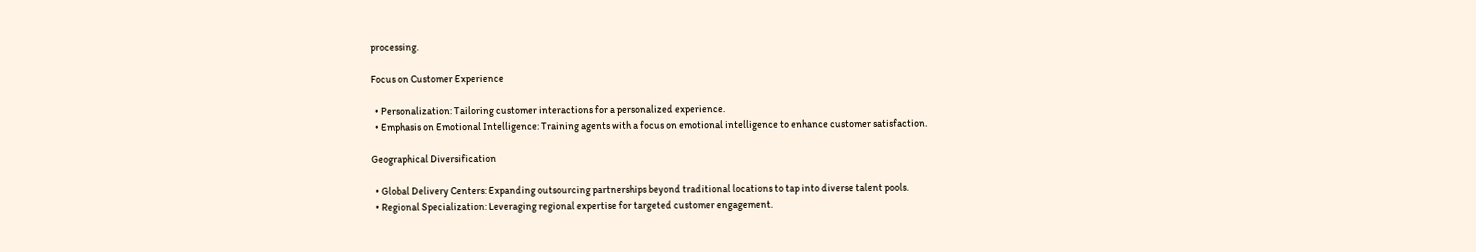processing.

Focus on Customer Experience

  • Personalization: Tailoring customer interactions for a personalized experience.
  • Emphasis on Emotional Intelligence: Training agents with a focus on emotional intelligence to enhance customer satisfaction.

Geographical Diversification

  • Global Delivery Centers: Expanding outsourcing partnerships beyond traditional locations to tap into diverse talent pools.
  • Regional Specialization: Leveraging regional expertise for targeted customer engagement.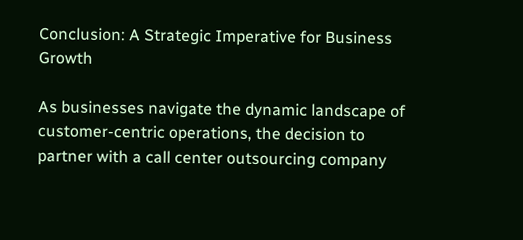Conclusion: A Strategic Imperative for Business Growth

As businesses navigate the dynamic landscape of customer-centric operations, the decision to partner with a call center outsourcing company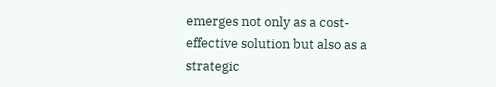emerges not only as a cost-effective solution but also as a strategic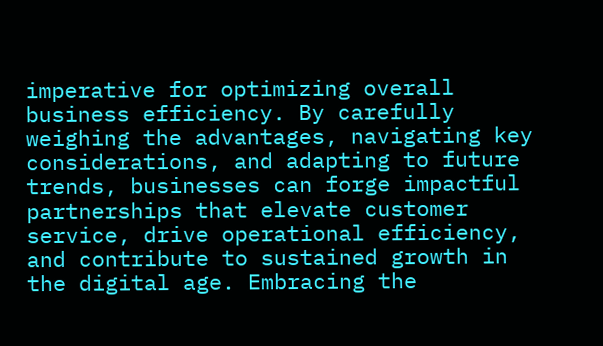imperative for optimizing overall business efficiency. By carefully weighing the advantages, navigating key considerations, and adapting to future trends, businesses can forge impactful partnerships that elevate customer service, drive operational efficiency, and contribute to sustained growth in the digital age. Embracing the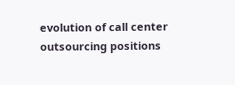evolution of call center outsourcing positions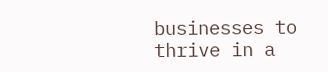businesses to thrive in a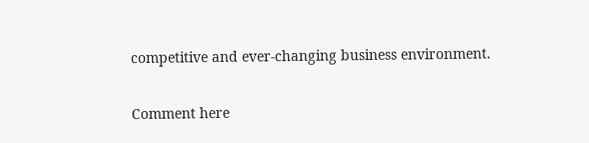competitive and ever-changing business environment.

Comment here